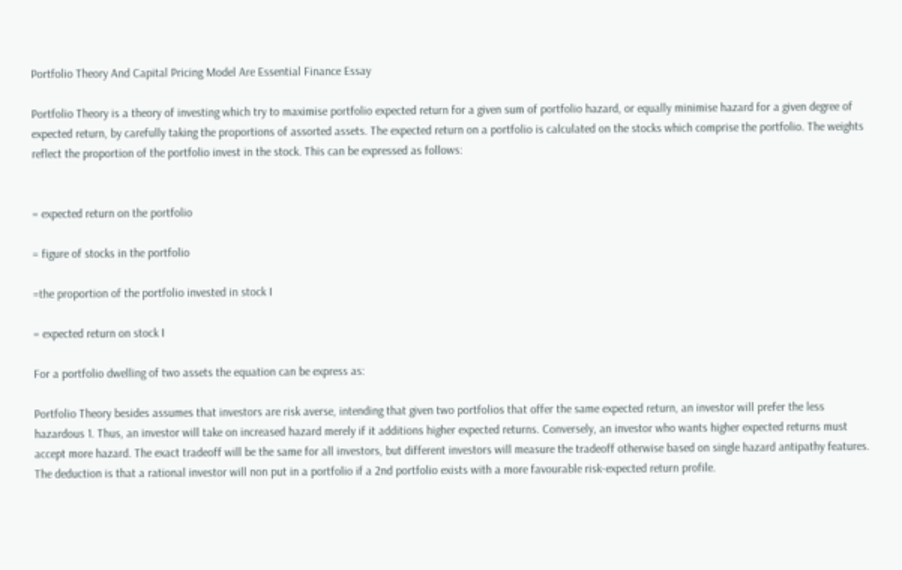Portfolio Theory And Capital Pricing Model Are Essential Finance Essay

Portfolio Theory is a theory of investing which try to maximise portfolio expected return for a given sum of portfolio hazard, or equally minimise hazard for a given degree of expected return, by carefully taking the proportions of assorted assets. The expected return on a portfolio is calculated on the stocks which comprise the portfolio. The weights reflect the proportion of the portfolio invest in the stock. This can be expressed as follows:


= expected return on the portfolio

= figure of stocks in the portfolio

=the proportion of the portfolio invested in stock I

= expected return on stock I

For a portfolio dwelling of two assets the equation can be express as:

Portfolio Theory besides assumes that investors are risk averse, intending that given two portfolios that offer the same expected return, an investor will prefer the less hazardous 1. Thus, an investor will take on increased hazard merely if it additions higher expected returns. Conversely, an investor who wants higher expected returns must accept more hazard. The exact tradeoff will be the same for all investors, but different investors will measure the tradeoff otherwise based on single hazard antipathy features. The deduction is that a rational investor will non put in a portfolio if a 2nd portfolio exists with a more favourable risk-expected return profile.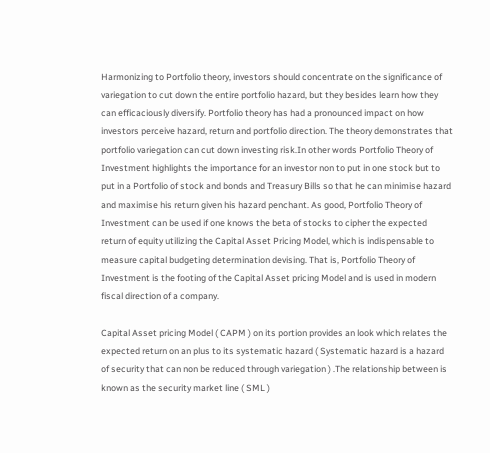Harmonizing to Portfolio theory, investors should concentrate on the significance of variegation to cut down the entire portfolio hazard, but they besides learn how they can efficaciously diversify. Portfolio theory has had a pronounced impact on how investors perceive hazard, return and portfolio direction. The theory demonstrates that portfolio variegation can cut down investing risk.In other words Portfolio Theory of Investment highlights the importance for an investor non to put in one stock but to put in a Portfolio of stock and bonds and Treasury Bills so that he can minimise hazard and maximise his return given his hazard penchant. As good, Portfolio Theory of Investment can be used if one knows the beta of stocks to cipher the expected return of equity utilizing the Capital Asset Pricing Model, which is indispensable to measure capital budgeting determination devising. That is, Portfolio Theory of Investment is the footing of the Capital Asset pricing Model and is used in modern fiscal direction of a company.

Capital Asset pricing Model ( CAPM ) on its portion provides an look which relates the expected return on an plus to its systematic hazard ( Systematic hazard is a hazard of security that can non be reduced through variegation ) .The relationship between is known as the security market line ( SML )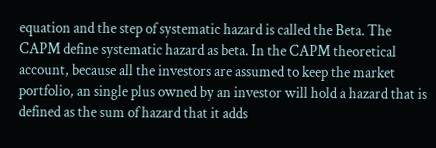equation and the step of systematic hazard is called the Beta. The CAPM define systematic hazard as beta. In the CAPM theoretical account, because all the investors are assumed to keep the market portfolio, an single plus owned by an investor will hold a hazard that is defined as the sum of hazard that it adds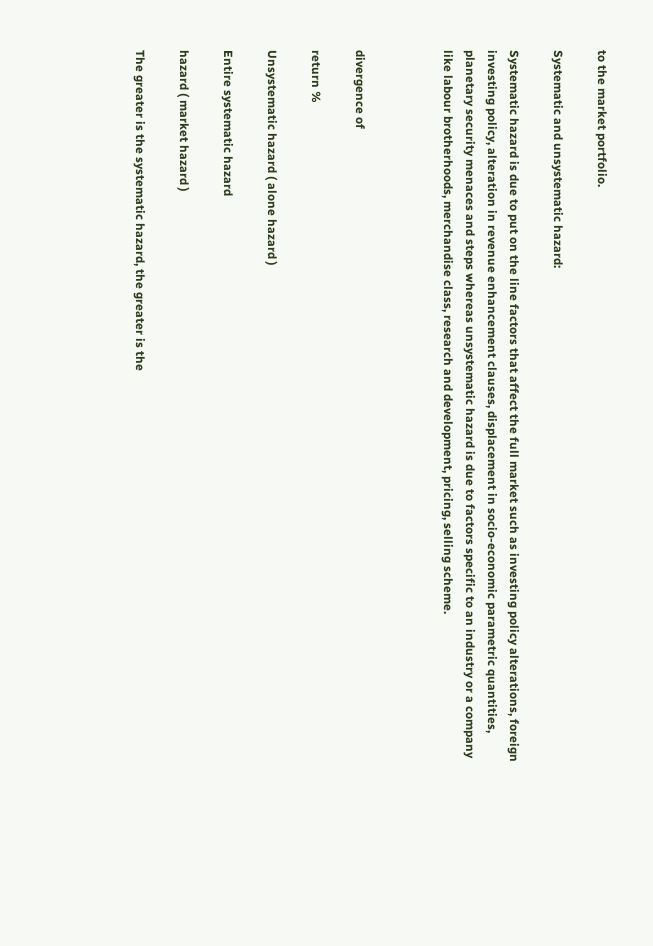to the market portfolio.

Systematic and unsystematic hazard:

Systematic hazard is due to put on the line factors that affect the full market such as investing policy alterations, foreign investing policy, alteration in revenue enhancement clauses, displacement in socio-economic parametric quantities, planetary security menaces and steps whereas unsystematic hazard is due to factors specific to an industry or a company like labour brotherhoods, merchandise class, research and development, pricing, selling scheme.



divergence of

return %

Unsystematic hazard ( alone hazard )

Entire systematic hazard

hazard ( market hazard )

The greater is the systematic hazard, the greater is the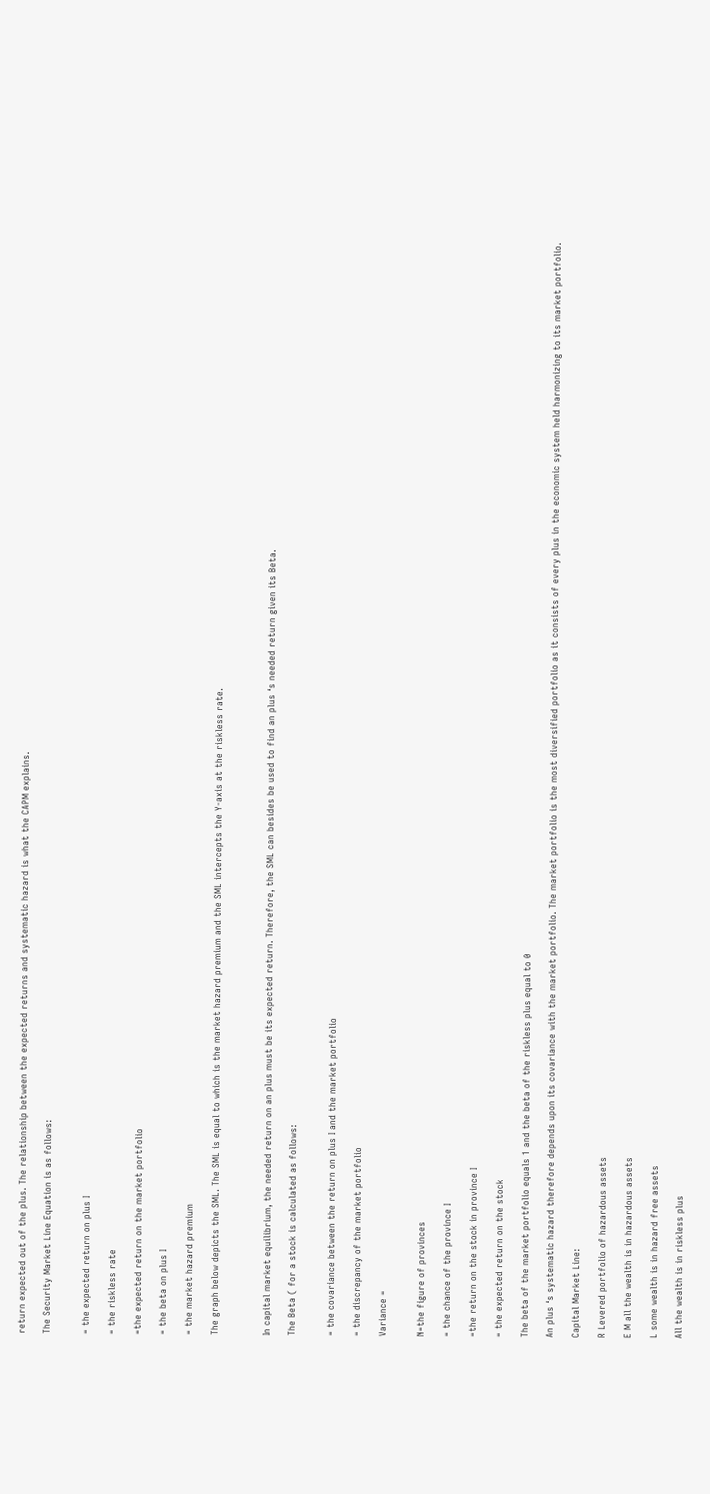return expected out of the plus. The relationship between the expected returns and systematic hazard is what the CAPM explains.

The Security Market Line Equation is as follows:


= the expected return on plus I

= the riskless rate

=the expected return on the market portfolio

= the beta on plus I

= the market hazard premium

The graph below depicts the SML. The SML is equal to which is the market hazard premium and the SML intercepts the Y-axis at the riskless rate.



In capital market equilibrium, the needed return on an plus must be its expected return. Therefore, the SML can besides be used to find an plus ‘s needed return given its Beta.

The Beta ( for a stock is calculated as follows:


= the covariance between the return on plus I and the market portfolio

= the discrepancy of the market portfolio

Variance =


N=the figure of provinces

= the chance of the province I

=the return on the stock in province I

= the expected return on the stock

The beta of the market portfolio equals 1 and the beta of the riskless plus equal to 0

An plus ‘s systematic hazard therefore depends upon its covariance with the market portfolio. The market portfolio is the most diversified portfolio as it consists of every plus in the economic system held harmonizing to its market portfolio.

Capital Market Line:

R Levered portfolio of hazardous assets

E M all the wealth is in hazardous assets

L some wealth is in hazard free assets

All the wealth is in riskless plus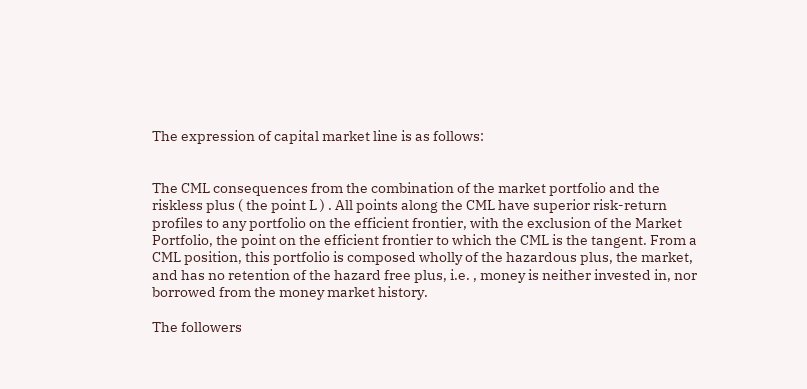The expression of capital market line is as follows:


The CML consequences from the combination of the market portfolio and the riskless plus ( the point L ) . All points along the CML have superior risk-return profiles to any portfolio on the efficient frontier, with the exclusion of the Market Portfolio, the point on the efficient frontier to which the CML is the tangent. From a CML position, this portfolio is composed wholly of the hazardous plus, the market, and has no retention of the hazard free plus, i.e. , money is neither invested in, nor borrowed from the money market history.

The followers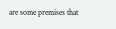are some premises that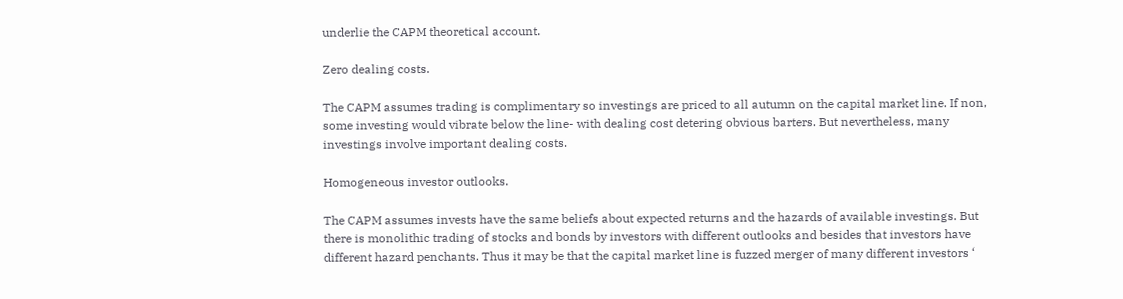underlie the CAPM theoretical account.

Zero dealing costs.

The CAPM assumes trading is complimentary so investings are priced to all autumn on the capital market line. If non, some investing would vibrate below the line- with dealing cost detering obvious barters. But nevertheless, many investings involve important dealing costs.

Homogeneous investor outlooks.

The CAPM assumes invests have the same beliefs about expected returns and the hazards of available investings. But there is monolithic trading of stocks and bonds by investors with different outlooks and besides that investors have different hazard penchants. Thus it may be that the capital market line is fuzzed merger of many different investors ‘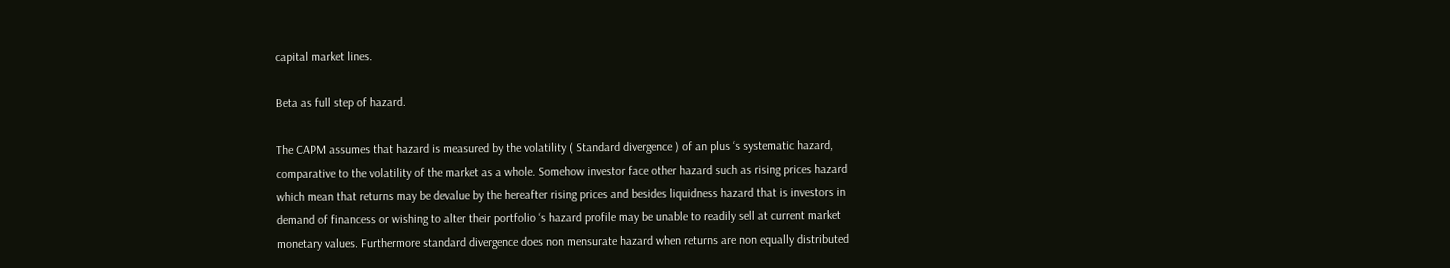capital market lines.

Beta as full step of hazard.

The CAPM assumes that hazard is measured by the volatility ( Standard divergence ) of an plus ‘s systematic hazard, comparative to the volatility of the market as a whole. Somehow investor face other hazard such as rising prices hazard which mean that returns may be devalue by the hereafter rising prices and besides liquidness hazard that is investors in demand of financess or wishing to alter their portfolio ‘s hazard profile may be unable to readily sell at current market monetary values. Furthermore standard divergence does non mensurate hazard when returns are non equally distributed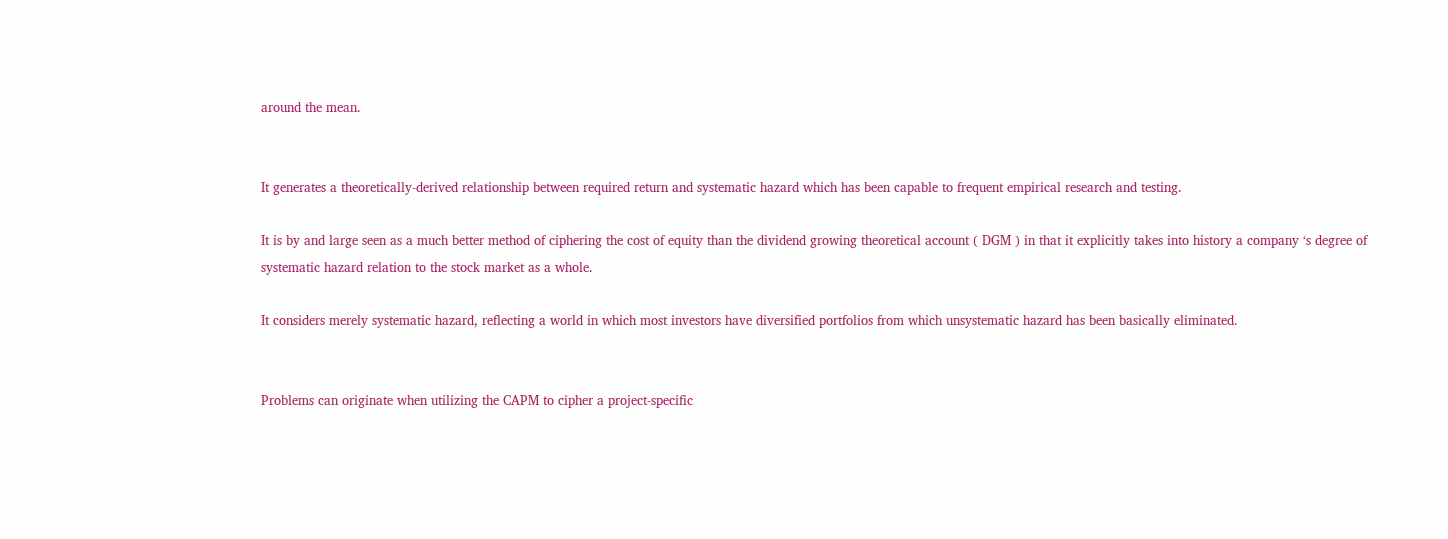around the mean.


It generates a theoretically-derived relationship between required return and systematic hazard which has been capable to frequent empirical research and testing.

It is by and large seen as a much better method of ciphering the cost of equity than the dividend growing theoretical account ( DGM ) in that it explicitly takes into history a company ‘s degree of systematic hazard relation to the stock market as a whole.

It considers merely systematic hazard, reflecting a world in which most investors have diversified portfolios from which unsystematic hazard has been basically eliminated.


Problems can originate when utilizing the CAPM to cipher a project-specific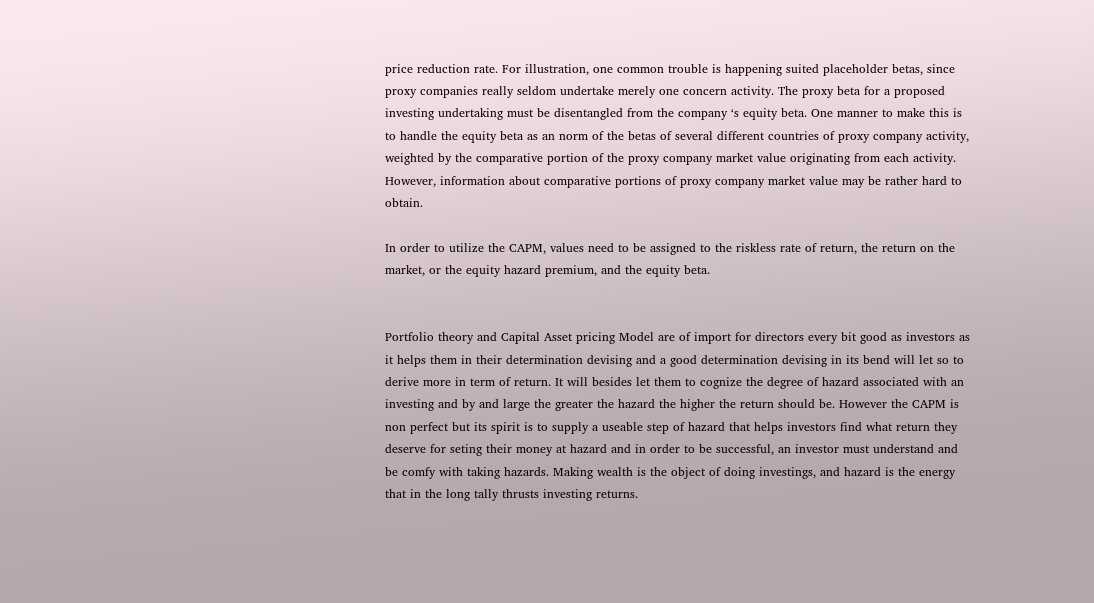price reduction rate. For illustration, one common trouble is happening suited placeholder betas, since proxy companies really seldom undertake merely one concern activity. The proxy beta for a proposed investing undertaking must be disentangled from the company ‘s equity beta. One manner to make this is to handle the equity beta as an norm of the betas of several different countries of proxy company activity, weighted by the comparative portion of the proxy company market value originating from each activity. However, information about comparative portions of proxy company market value may be rather hard to obtain.

In order to utilize the CAPM, values need to be assigned to the riskless rate of return, the return on the market, or the equity hazard premium, and the equity beta.


Portfolio theory and Capital Asset pricing Model are of import for directors every bit good as investors as it helps them in their determination devising and a good determination devising in its bend will let so to derive more in term of return. It will besides let them to cognize the degree of hazard associated with an investing and by and large the greater the hazard the higher the return should be. However the CAPM is non perfect but its spirit is to supply a useable step of hazard that helps investors find what return they deserve for seting their money at hazard and in order to be successful, an investor must understand and be comfy with taking hazards. Making wealth is the object of doing investings, and hazard is the energy that in the long tally thrusts investing returns.